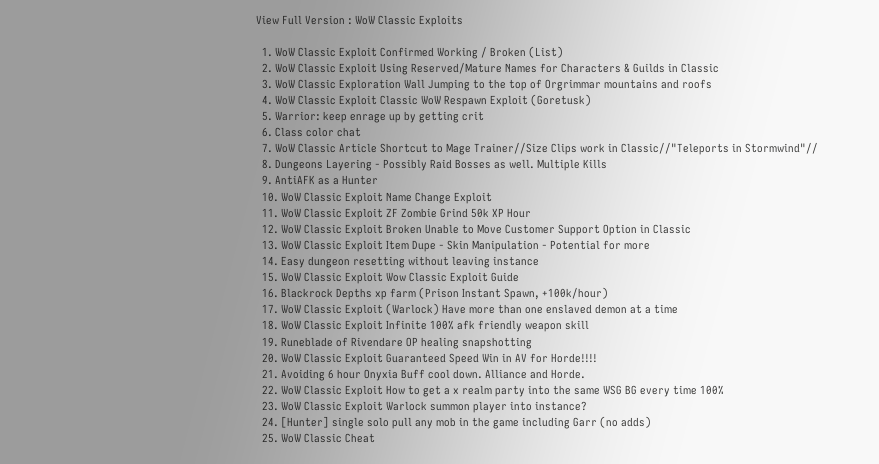View Full Version : WoW Classic Exploits

  1. WoW Classic Exploit Confirmed Working / Broken (List)
  2. WoW Classic Exploit Using Reserved/Mature Names for Characters & Guilds in Classic
  3. WoW Classic Exploration Wall Jumping to the top of Orgrimmar mountains and roofs
  4. WoW Classic Exploit Classic WoW Respawn Exploit (Goretusk)
  5. Warrior: keep enrage up by getting crit
  6. Class color chat
  7. WoW Classic Article Shortcut to Mage Trainer//Size Clips work in Classic//"Teleports in Stormwind"//
  8. Dungeons Layering - Possibly Raid Bosses as well. Multiple Kills
  9. AntiAFK as a Hunter
  10. WoW Classic Exploit Name Change Exploit
  11. WoW Classic Exploit ZF Zombie Grind 50k XP Hour
  12. WoW Classic Exploit Broken Unable to Move Customer Support Option in Classic
  13. WoW Classic Exploit Item Dupe - Skin Manipulation - Potential for more
  14. Easy dungeon resetting without leaving instance
  15. WoW Classic Exploit Wow Classic Exploit Guide
  16. Blackrock Depths xp farm (Prison Instant Spawn, +100k/hour)
  17. WoW Classic Exploit (Warlock) Have more than one enslaved demon at a time
  18. WoW Classic Exploit Infinite 100% afk friendly weapon skill
  19. Runeblade of Rivendare OP healing snapshotting
  20. WoW Classic Exploit Guaranteed Speed Win in AV for Horde!!!!
  21. Avoiding 6 hour Onyxia Buff cool down. Alliance and Horde.
  22. WoW Classic Exploit How to get a x realm party into the same WSG BG every time 100%
  23. WoW Classic Exploit Warlock summon player into instance?
  24. [Hunter] single solo pull any mob in the game including Garr (no adds)
  25. WoW Classic Cheat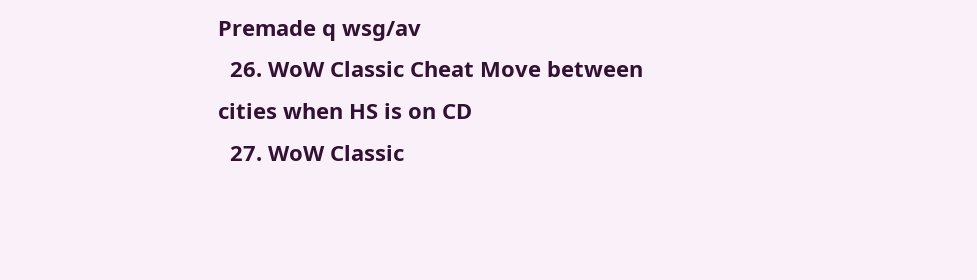Premade q wsg/av
  26. WoW Classic Cheat Move between cities when HS is on CD
  27. WoW Classic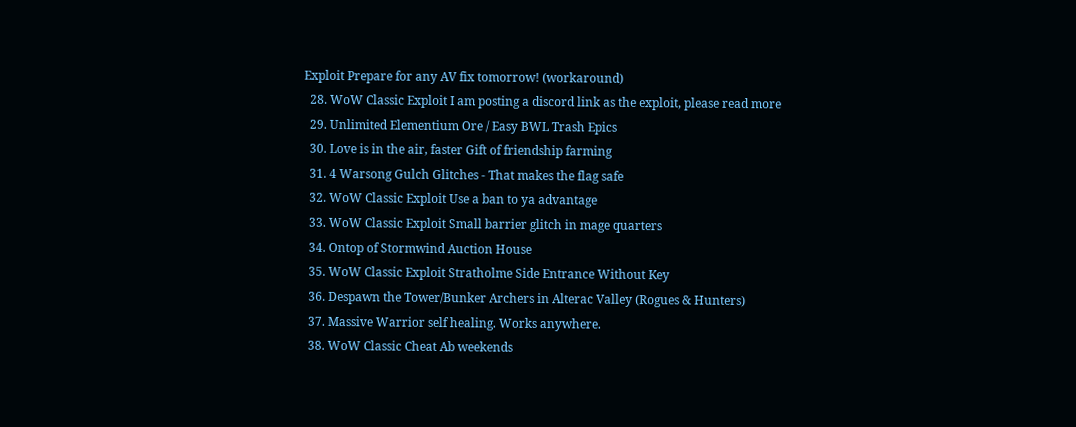Exploit Prepare for any AV fix tomorrow! (workaround)
  28. WoW Classic Exploit I am posting a discord link as the exploit, please read more
  29. Unlimited Elementium Ore / Easy BWL Trash Epics
  30. Love is in the air, faster Gift of friendship farming
  31. 4 Warsong Gulch Glitches - That makes the flag safe
  32. WoW Classic Exploit Use a ban to ya advantage
  33. WoW Classic Exploit Small barrier glitch in mage quarters
  34. Ontop of Stormwind Auction House
  35. WoW Classic Exploit Stratholme Side Entrance Without Key
  36. Despawn the Tower/Bunker Archers in Alterac Valley (Rogues & Hunters)
  37. Massive Warrior self healing. Works anywhere.
  38. WoW Classic Cheat Ab weekends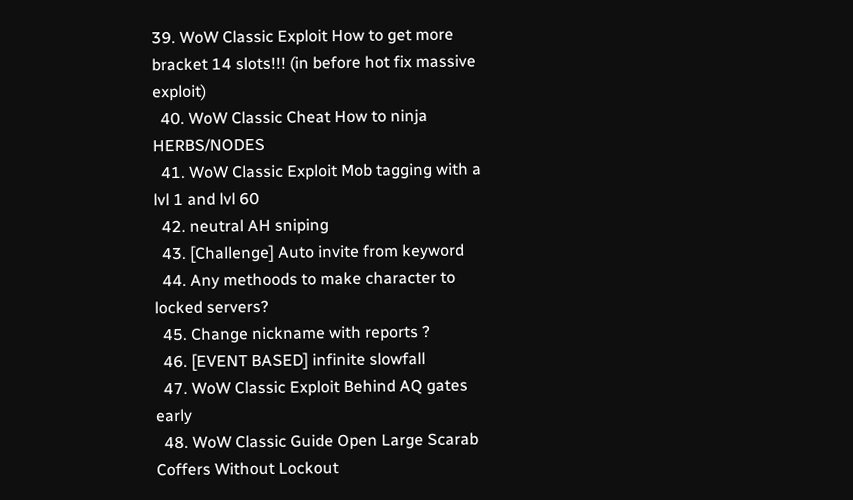39. WoW Classic Exploit How to get more bracket 14 slots!!! (in before hot fix massive exploit)
  40. WoW Classic Cheat How to ninja HERBS/NODES
  41. WoW Classic Exploit Mob tagging with a lvl 1 and lvl 60
  42. neutral AH sniping
  43. [Challenge] Auto invite from keyword
  44. Any methoods to make character to locked servers?
  45. Change nickname with reports ?
  46. [EVENT BASED] infinite slowfall
  47. WoW Classic Exploit Behind AQ gates early
  48. WoW Classic Guide Open Large Scarab Coffers Without Lockout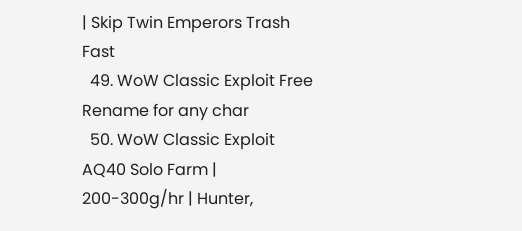| Skip Twin Emperors Trash Fast
  49. WoW Classic Exploit Free Rename for any char
  50. WoW Classic Exploit AQ40 Solo Farm | 200-300g/hr | Hunter,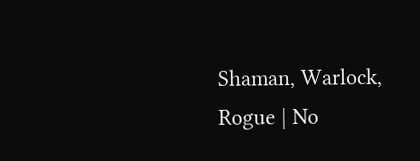Shaman, Warlock, Rogue | No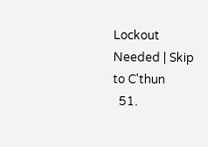Lockout Needed | Skip to C'thun
  51.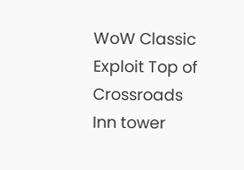WoW Classic Exploit Top of Crossroads Inn tower